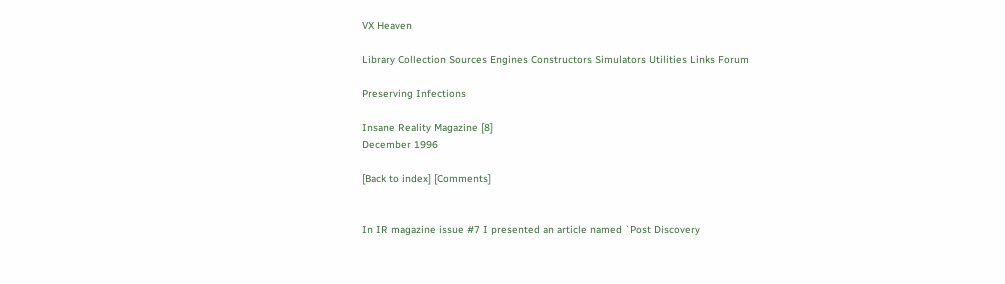VX Heaven

Library Collection Sources Engines Constructors Simulators Utilities Links Forum

Preserving Infections

Insane Reality Magazine [8]
December 1996

[Back to index] [Comments]


In IR magazine issue #7 I presented an article named `Post Discovery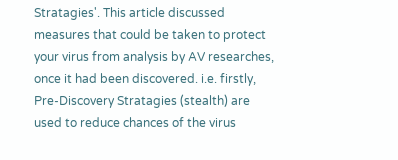Stratagies'. This article discussed measures that could be taken to protect your virus from analysis by AV researches, once it had been discovered. i.e. firstly, Pre-Discovery Stratagies (stealth) are used to reduce chances of the virus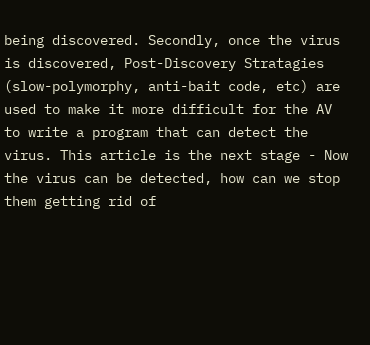being discovered. Secondly, once the virus is discovered, Post-Discovery Stratagies (slow-polymorphy, anti-bait code, etc) are used to make it more difficult for the AV to write a program that can detect the virus. This article is the next stage - Now the virus can be detected, how can we stop them getting rid of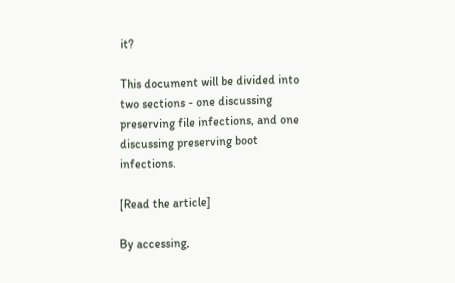it?

This document will be divided into two sections - one discussing preserving file infections, and one discussing preserving boot infections.

[Read the article]

By accessing,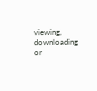viewing, downloading or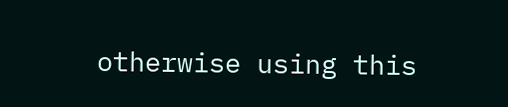otherwise using this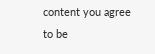content you agree to be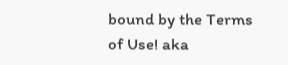bound by the Terms of Use! aka